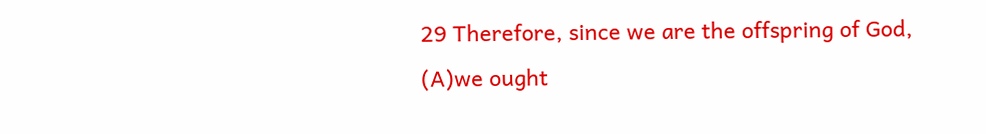29 Therefore, since we are the offspring of God, (A)we ought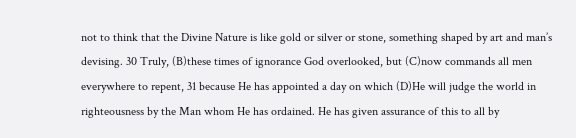not to think that the Divine Nature is like gold or silver or stone, something shaped by art and man’s devising. 30 Truly, (B)these times of ignorance God overlooked, but (C)now commands all men everywhere to repent, 31 because He has appointed a day on which (D)He will judge the world in righteousness by the Man whom He has ordained. He has given assurance of this to all by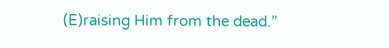(E)raising Him from the dead.”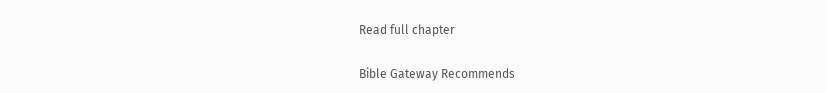Read full chapter

Bible Gateway Recommends